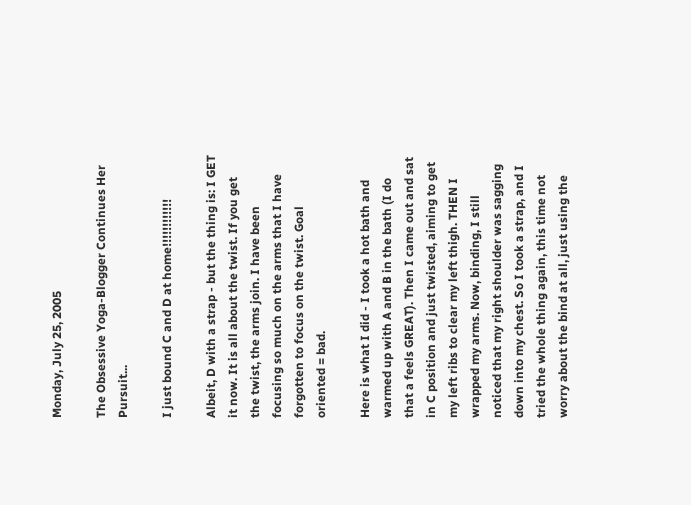Monday, July 25, 2005

The Obsessive Yoga-Blogger Continues Her Pursuit...

I just bound C and D at home!!!!!!!!!!!!

Albeit, D with a strap - but the thing is: I GET it now. It is all about the twist. If you get the twist, the arms join. I have been focusing so much on the arms that I have forgotten to focus on the twist. Goal oriented = bad.

Here is what I did - I took a hot bath and warmed up with A and B in the bath (I do that a feels GREAT). Then I came out and sat in C position and just twisted, aiming to get my left ribs to clear my left thigh. THEN I wrapped my arms. Now, binding, I still noticed that my right shoulder was sagging down into my chest. So I took a strap, and I tried the whole thing again, this time not worry about the bind at all, just using the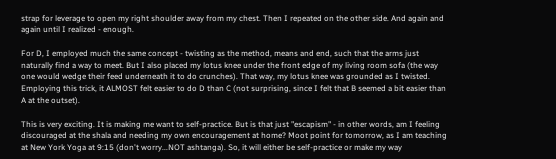strap for leverage to open my right shoulder away from my chest. Then I repeated on the other side. And again and again until I realized - enough.

For D, I employed much the same concept - twisting as the method, means and end, such that the arms just naturally find a way to meet. But I also placed my lotus knee under the front edge of my living room sofa (the way one would wedge their feed underneath it to do crunches). That way, my lotus knee was grounded as I twisted. Employing this trick, it ALMOST felt easier to do D than C (not surprising, since I felt that B seemed a bit easier than A at the outset).

This is very exciting. It is making me want to self-practice. But is that just "escapism" - in other words, am I feeling discouraged at the shala and needing my own encouragement at home? Moot point for tomorrow, as I am teaching at New York Yoga at 9:15 (don't worry...NOT ashtanga). So, it will either be self-practice or make my way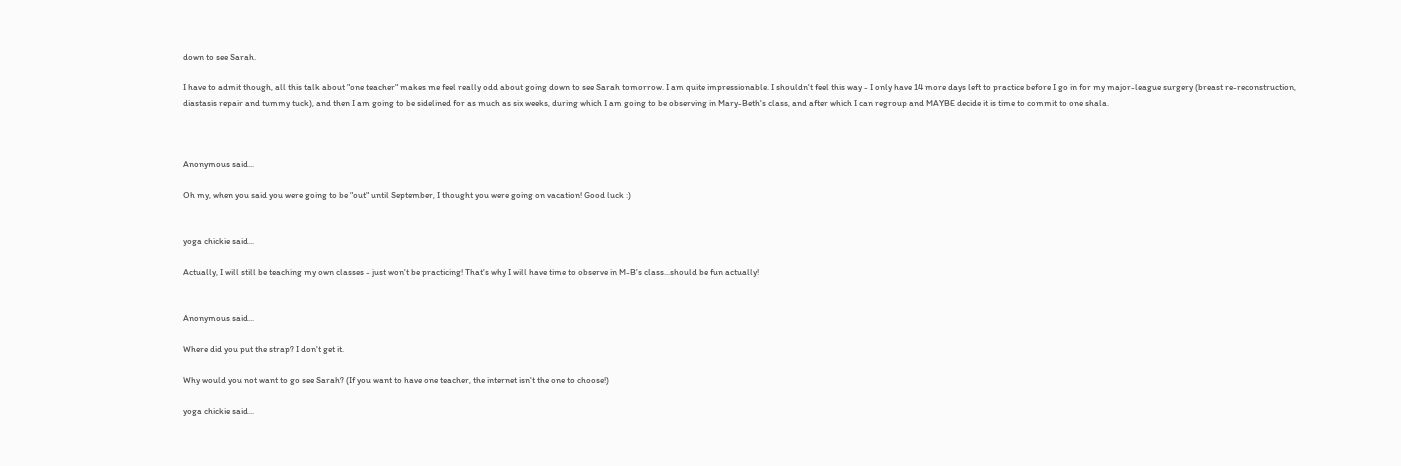down to see Sarah.

I have to admit though, all this talk about "one teacher" makes me feel really odd about going down to see Sarah tomorrow. I am quite impressionable. I shouldn't feel this way - I only have 14 more days left to practice before I go in for my major-league surgery (breast re-reconstruction, diastasis repair and tummy tuck), and then I am going to be sidelined for as much as six weeks, during which I am going to be observing in Mary-Beth's class, and after which I can regroup and MAYBE decide it is time to commit to one shala.



Anonymous said...

Oh my, when you said you were going to be "out" until September, I thought you were going on vacation! Good luck :)


yoga chickie said...

Actually, I will still be teaching my own classes - just won't be practicing! That's why I will have time to observe in M-B's class...should be fun actually!


Anonymous said...

Where did you put the strap? I don't get it.

Why would you not want to go see Sarah? (If you want to have one teacher, the internet isn't the one to choose!)

yoga chickie said...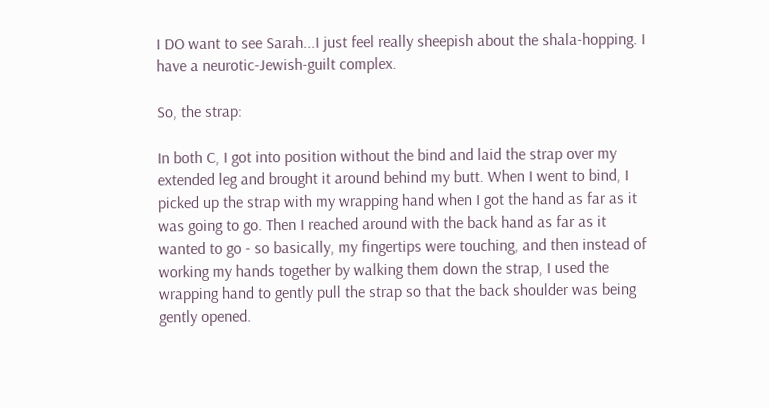I DO want to see Sarah...I just feel really sheepish about the shala-hopping. I have a neurotic-Jewish-guilt complex.

So, the strap:

In both C, I got into position without the bind and laid the strap over my extended leg and brought it around behind my butt. When I went to bind, I picked up the strap with my wrapping hand when I got the hand as far as it was going to go. Then I reached around with the back hand as far as it wanted to go - so basically, my fingertips were touching, and then instead of working my hands together by walking them down the strap, I used the wrapping hand to gently pull the strap so that the back shoulder was being gently opened.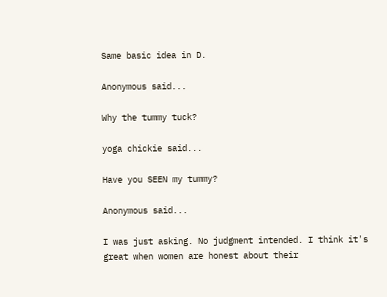Same basic idea in D.

Anonymous said...

Why the tummy tuck?

yoga chickie said...

Have you SEEN my tummy?

Anonymous said...

I was just asking. No judgment intended. I think it's great when women are honest about their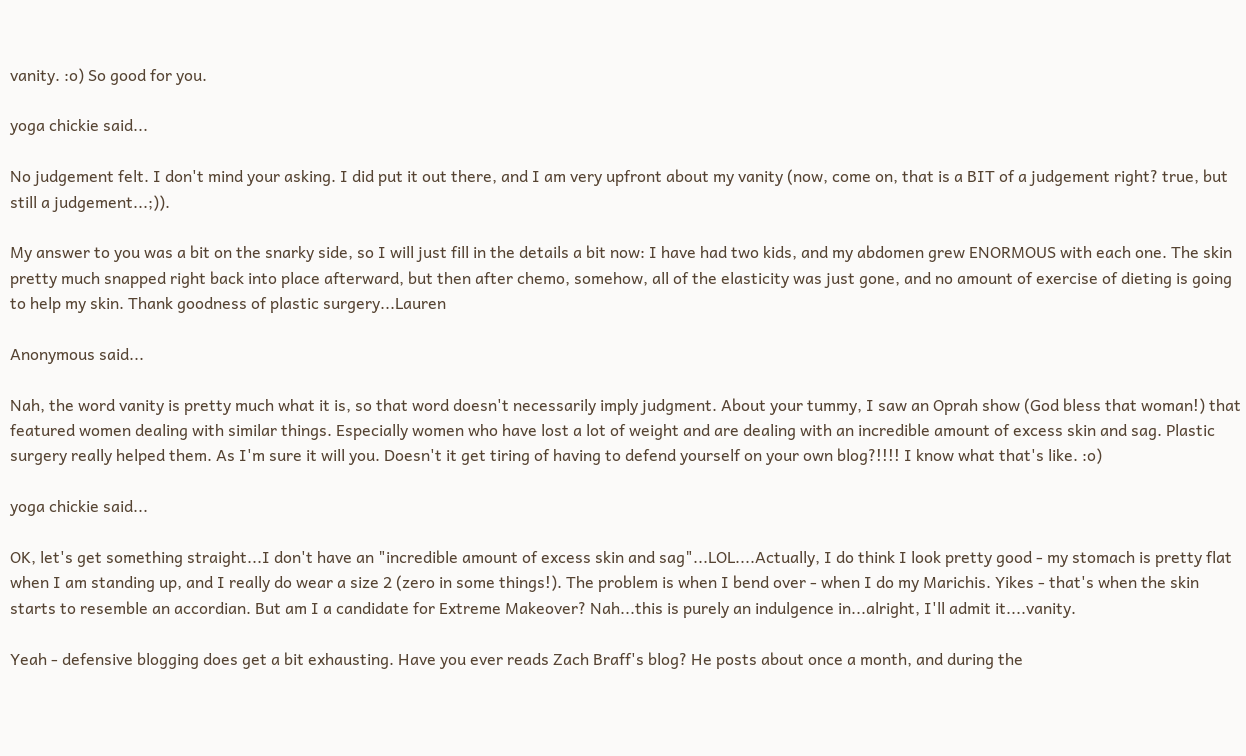vanity. :o) So good for you.

yoga chickie said...

No judgement felt. I don't mind your asking. I did put it out there, and I am very upfront about my vanity (now, come on, that is a BIT of a judgement right? true, but still a judgement...;)).

My answer to you was a bit on the snarky side, so I will just fill in the details a bit now: I have had two kids, and my abdomen grew ENORMOUS with each one. The skin pretty much snapped right back into place afterward, but then after chemo, somehow, all of the elasticity was just gone, and no amount of exercise of dieting is going to help my skin. Thank goodness of plastic surgery...Lauren

Anonymous said...

Nah, the word vanity is pretty much what it is, so that word doesn't necessarily imply judgment. About your tummy, I saw an Oprah show (God bless that woman!) that featured women dealing with similar things. Especially women who have lost a lot of weight and are dealing with an incredible amount of excess skin and sag. Plastic surgery really helped them. As I'm sure it will you. Doesn't it get tiring of having to defend yourself on your own blog?!!!! I know what that's like. :o)

yoga chickie said...

OK, let's get something straight...I don't have an "incredible amount of excess skin and sag"...LOL....Actually, I do think I look pretty good - my stomach is pretty flat when I am standing up, and I really do wear a size 2 (zero in some things!). The problem is when I bend over - when I do my Marichis. Yikes - that's when the skin starts to resemble an accordian. But am I a candidate for Extreme Makeover? Nah...this is purely an indulgence in...alright, I'll admit it....vanity.

Yeah - defensive blogging does get a bit exhausting. Have you ever reads Zach Braff's blog? He posts about once a month, and during the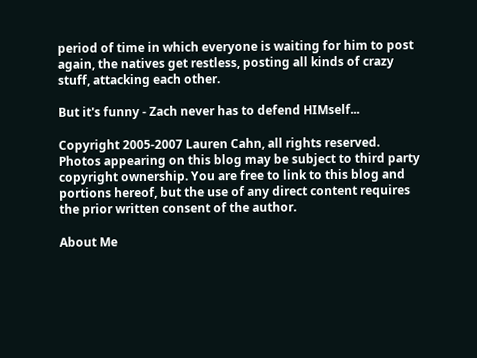period of time in which everyone is waiting for him to post again, the natives get restless, posting all kinds of crazy stuff, attacking each other.

But it's funny - Zach never has to defend HIMself...

Copyright 2005-2007 Lauren Cahn, all rights reserved. Photos appearing on this blog may be subject to third party copyright ownership. You are free to link to this blog and portions hereof, but the use of any direct content requires the prior written consent of the author.

About Me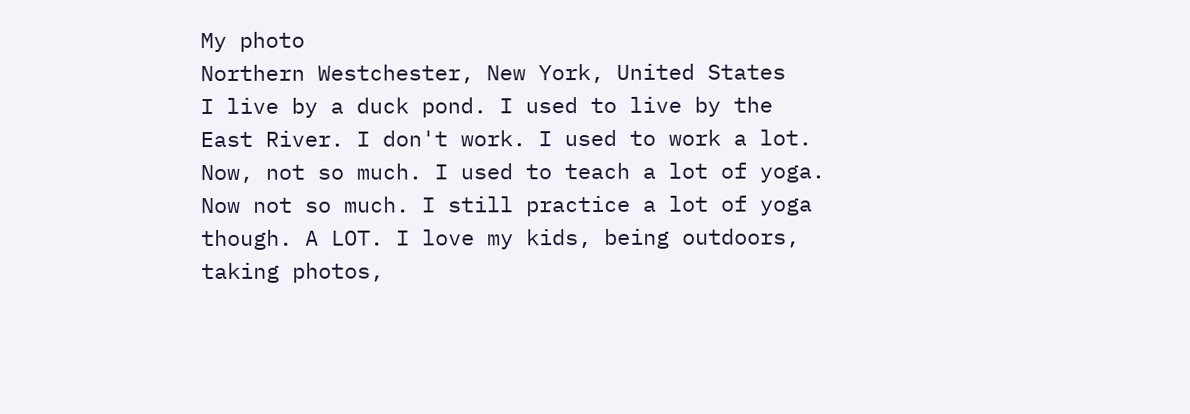My photo
Northern Westchester, New York, United States
I live by a duck pond. I used to live by the East River. I don't work. I used to work a lot. Now, not so much. I used to teach a lot of yoga. Now not so much. I still practice a lot of yoga though. A LOT. I love my kids, being outdoors, taking photos,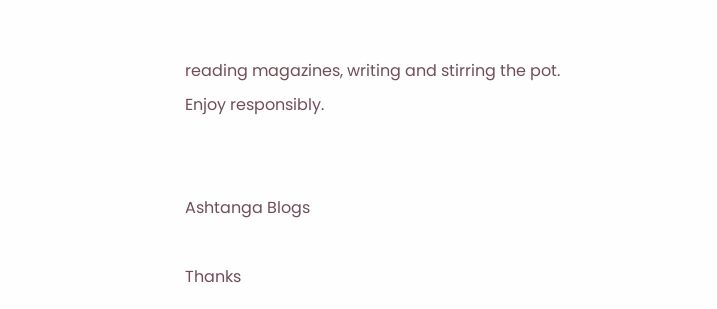reading magazines, writing and stirring the pot. Enjoy responsibly.


Ashtanga Blogs

Thanks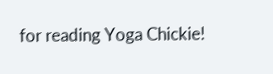for reading Yoga Chickie!